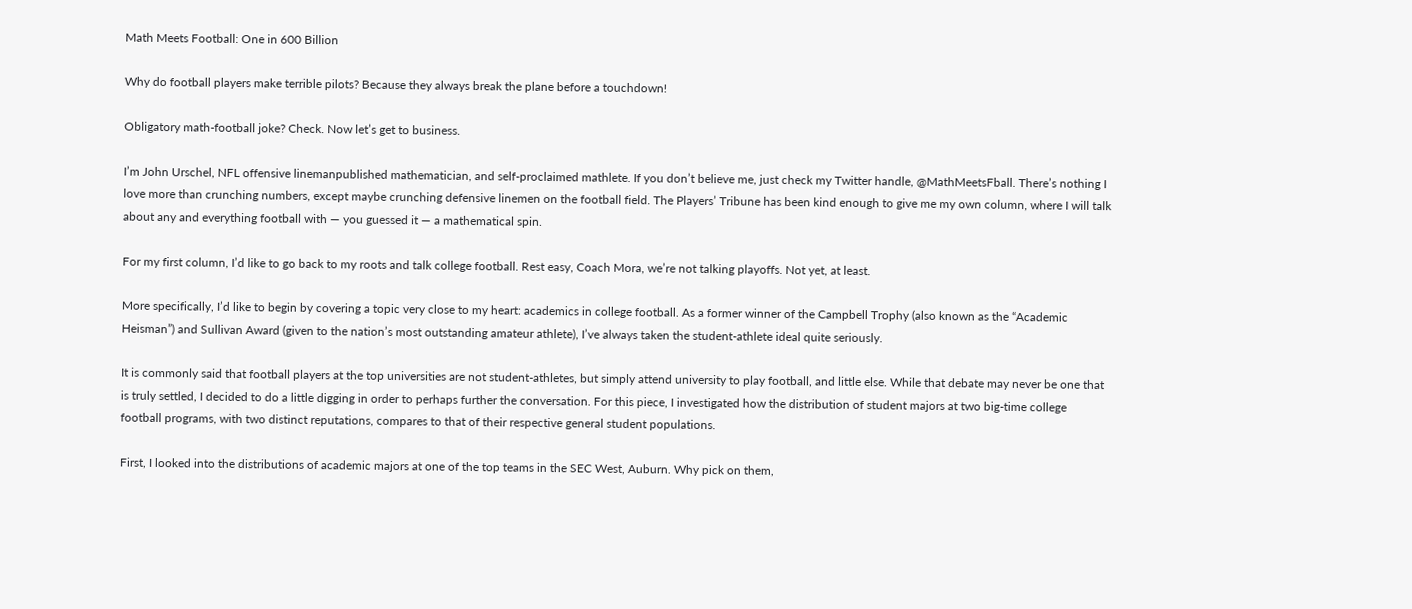Math Meets Football: One in 600 Billion

Why do football players make terrible pilots? Because they always break the plane before a touchdown!

Obligatory math-football joke? Check. Now let’s get to business.

I’m John Urschel, NFL offensive linemanpublished mathematician, and self-proclaimed mathlete. If you don’t believe me, just check my Twitter handle, @MathMeetsFball. There’s nothing I love more than crunching numbers, except maybe crunching defensive linemen on the football field. The Players’ Tribune has been kind enough to give me my own column, where I will talk about any and everything football with — you guessed it — a mathematical spin.

For my first column, I’d like to go back to my roots and talk college football. Rest easy, Coach Mora, we’re not talking playoffs. Not yet, at least.

More specifically, I’d like to begin by covering a topic very close to my heart: academics in college football. As a former winner of the Campbell Trophy (also known as the “Academic Heisman”) and Sullivan Award (given to the nation’s most outstanding amateur athlete), I’ve always taken the student-athlete ideal quite seriously.

It is commonly said that football players at the top universities are not student-athletes, but simply attend university to play football, and little else. While that debate may never be one that is truly settled, I decided to do a little digging in order to perhaps further the conversation. For this piece, I investigated how the distribution of student majors at two big-time college football programs, with two distinct reputations, compares to that of their respective general student populations.

First, I looked into the distributions of academic majors at one of the top teams in the SEC West, Auburn. Why pick on them,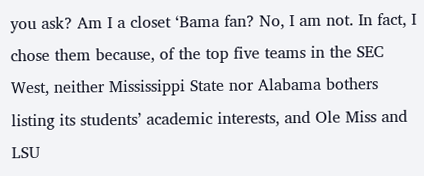you ask? Am I a closet ‘Bama fan? No, I am not. In fact, I chose them because, of the top five teams in the SEC West, neither Mississippi State nor Alabama bothers listing its students’ academic interests, and Ole Miss and LSU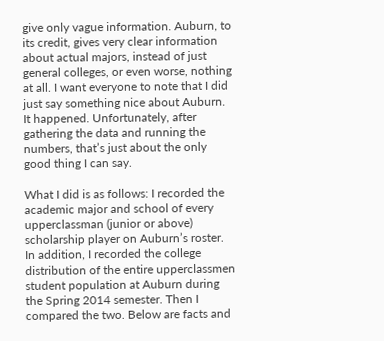give only vague information. Auburn, to its credit, gives very clear information about actual majors, instead of just general colleges, or even worse, nothing at all. I want everyone to note that I did just say something nice about Auburn. It happened. Unfortunately, after gathering the data and running the numbers, that’s just about the only good thing I can say.

What I did is as follows: I recorded the academic major and school of every upperclassman (junior or above) scholarship player on Auburn’s roster. In addition, I recorded the college distribution of the entire upperclassmen student population at Auburn during the Spring 2014 semester. Then I compared the two. Below are facts and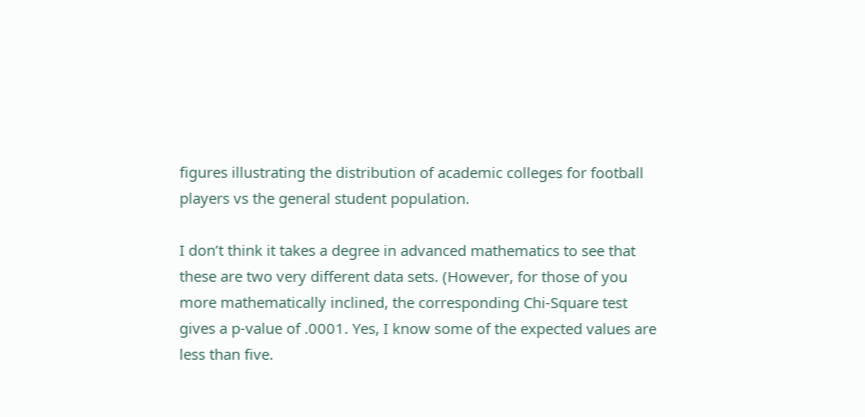figures illustrating the distribution of academic colleges for football players vs the general student population.

I don’t think it takes a degree in advanced mathematics to see that these are two very different data sets. (However, for those of you more mathematically inclined, the corresponding Chi-Square test gives a p-value of .0001. Yes, I know some of the expected values are less than five.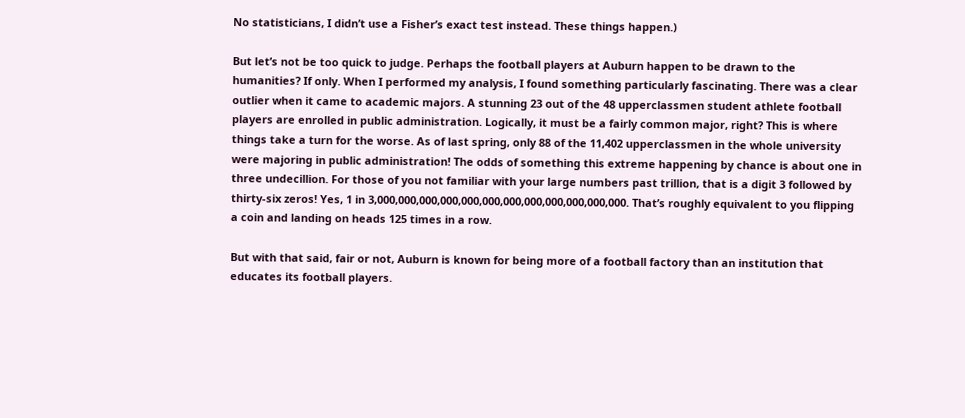No statisticians, I didn’t use a Fisher’s exact test instead. These things happen.)

But let’s not be too quick to judge. Perhaps the football players at Auburn happen to be drawn to the humanities? If only. When I performed my analysis, I found something particularly fascinating. There was a clear outlier when it came to academic majors. A stunning 23 out of the 48 upperclassmen student athlete football players are enrolled in public administration. Logically, it must be a fairly common major, right? This is where things take a turn for the worse. As of last spring, only 88 of the 11,402 upperclassmen in the whole university were majoring in public administration! The odds of something this extreme happening by chance is about one in three undecillion. For those of you not familiar with your large numbers past trillion, that is a digit 3 followed by thirty-six zeros! Yes, 1 in 3,000,000,000,000,000,000,000,000,000,000,000,000. That’s roughly equivalent to you flipping a coin and landing on heads 125 times in a row.

But with that said, fair or not, Auburn is known for being more of a football factory than an institution that educates its football players.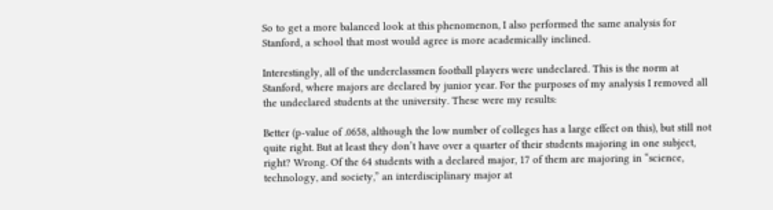So to get a more balanced look at this phenomenon, I also performed the same analysis for Stanford, a school that most would agree is more academically inclined.

Interestingly, all of the underclassmen football players were undeclared. This is the norm at Stanford, where majors are declared by junior year. For the purposes of my analysis I removed all the undeclared students at the university. These were my results:

Better (p-value of .0658, although the low number of colleges has a large effect on this), but still not quite right. But at least they don’t have over a quarter of their students majoring in one subject, right? Wrong. Of the 64 students with a declared major, 17 of them are majoring in “science, technology, and society,” an interdisciplinary major at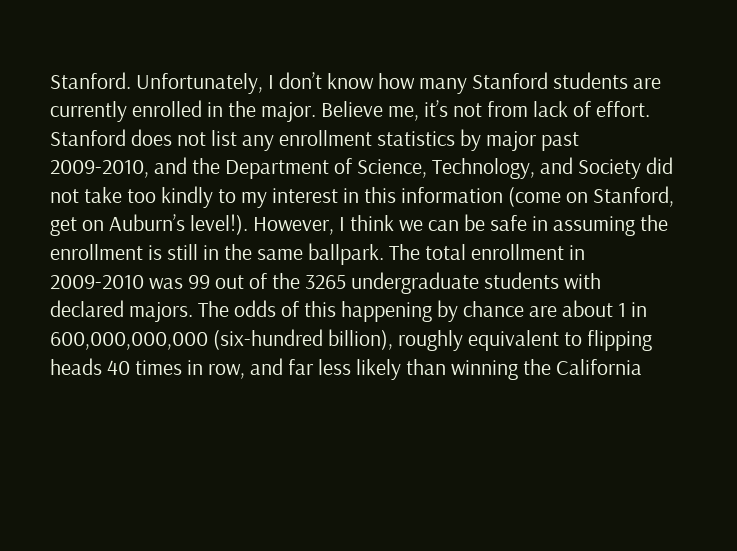Stanford. Unfortunately, I don’t know how many Stanford students are currently enrolled in the major. Believe me, it’s not from lack of effort. Stanford does not list any enrollment statistics by major past 2009-2010, and the Department of Science, Technology, and Society did not take too kindly to my interest in this information (come on Stanford, get on Auburn’s level!). However, I think we can be safe in assuming the enrollment is still in the same ballpark. The total enrollment in 2009-2010 was 99 out of the 3265 undergraduate students with declared majors. The odds of this happening by chance are about 1 in 600,000,000,000 (six-hundred billion), roughly equivalent to flipping heads 40 times in row, and far less likely than winning the California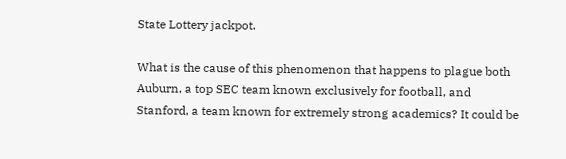State Lottery jackpot.

What is the cause of this phenomenon that happens to plague both Auburn, a top SEC team known exclusively for football, and Stanford, a team known for extremely strong academics? It could be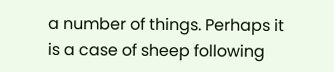a number of things. Perhaps it is a case of sheep following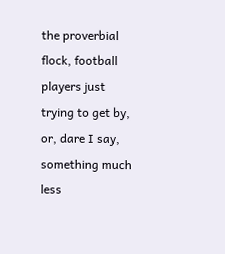the proverbial flock, football players just trying to get by, or, dare I say, something much less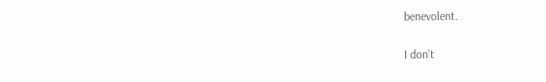benevolent.

I don’t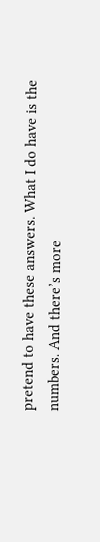pretend to have these answers. What I do have is the numbers. And there’s more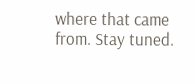where that came from. Stay tuned.